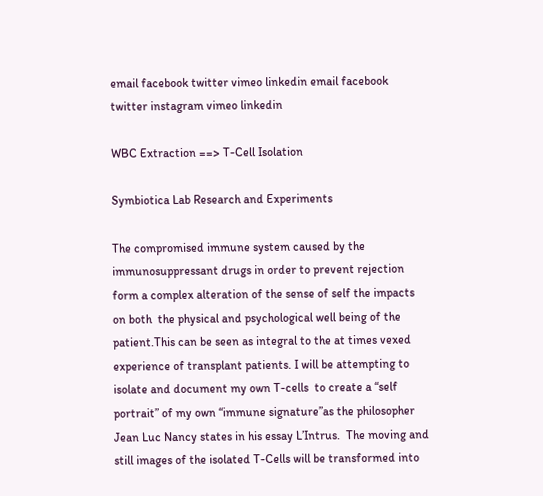email facebook twitter vimeo linkedin email facebook twitter instagram vimeo linkedin

WBC Extraction ==> T-Cell Isolation

Symbiotica Lab Research and Experiments

The compromised immune system caused by the immunosuppressant drugs in order to prevent rejection form a complex alteration of the sense of self the impacts on both  the physical and psychological well being of the patient.This can be seen as integral to the at times vexed experience of transplant patients. I will be attempting to isolate and document my own T-cells  to create a “self portrait” of my own “immune signature”as the philosopher Jean Luc Nancy states in his essay L’Intrus.  The moving and still images of the isolated T-Cells will be transformed into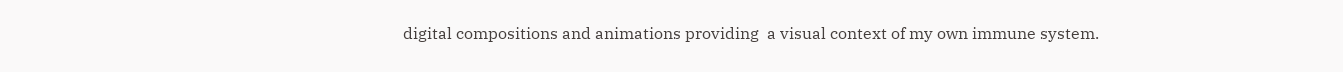digital compositions and animations providing  a visual context of my own immune system.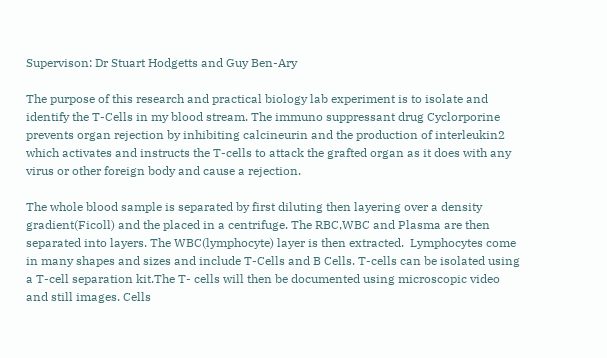Supervison: Dr Stuart Hodgetts and Guy Ben-Ary

The purpose of this research and practical biology lab experiment is to isolate and identify the T-Cells in my blood stream. The immuno suppressant drug Cyclorporine prevents organ rejection by inhibiting calcineurin and the production of interleukin2 which activates and instructs the T-cells to attack the grafted organ as it does with any virus or other foreign body and cause a rejection.

The whole blood sample is separated by first diluting then layering over a density gradient(Ficoll) and the placed in a centrifuge. The RBC,WBC and Plasma are then separated into layers. The WBC(lymphocyte) layer is then extracted.  Lymphocytes come in many shapes and sizes and include T-Cells and B Cells. T-cells can be isolated using a T-cell separation kit.The T- cells will then be documented using microscopic video and still images. Cells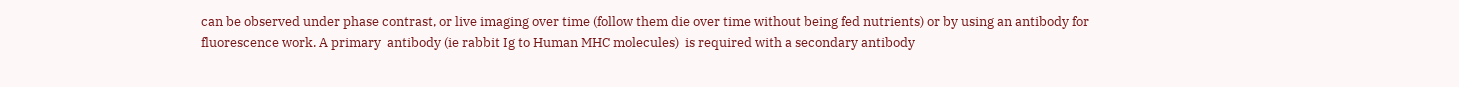can be observed under phase contrast, or live imaging over time (follow them die over time without being fed nutrients) or by using an antibody for  fluorescence work. A primary  antibody (ie rabbit Ig to Human MHC molecules)  is required with a secondary antibody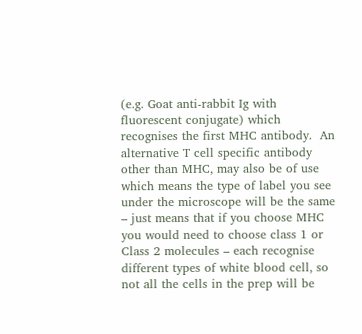(e.g. Goat anti-rabbit Ig with fluorescent conjugate) which recognises the first MHC antibody.  An alternative T cell specific antibody other than MHC, may also be of use which means the type of label you see under the microscope will be the same – just means that if you choose MHC you would need to choose class 1 or Class 2 molecules – each recognise different types of white blood cell, so not all the cells in the prep will be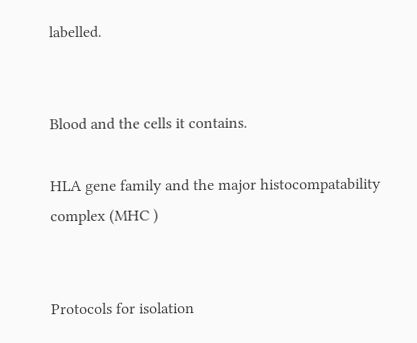labelled.


Blood and the cells it contains.

HLA gene family and the major histocompatability complex (MHC )


Protocols for isolation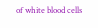of white blood cells